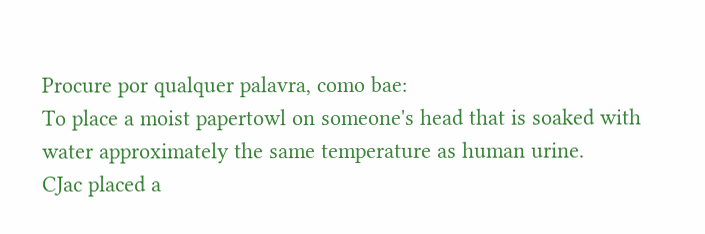Procure por qualquer palavra, como bae:
To place a moist papertowl on someone's head that is soaked with water approximately the same temperature as human urine.
CJac placed a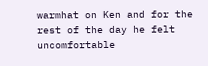warmhat on Ken and for the rest of the day he felt uncomfortable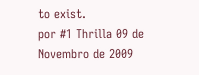to exist.
por #1 Thrilla 09 de Novembro de 2009